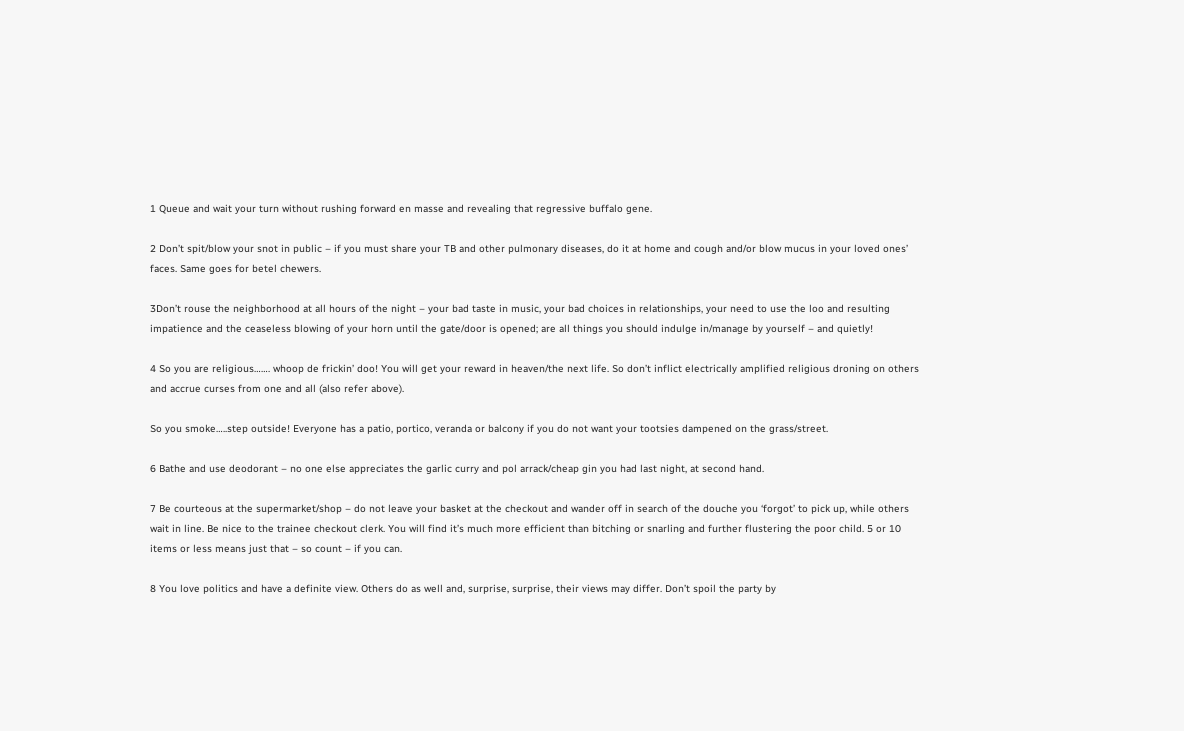1 Queue and wait your turn without rushing forward en masse and revealing that regressive buffalo gene.

2 Don’t spit/blow your snot in public – if you must share your TB and other pulmonary diseases, do it at home and cough and/or blow mucus in your loved ones’ faces. Same goes for betel chewers.

3Don’t rouse the neighborhood at all hours of the night – your bad taste in music, your bad choices in relationships, your need to use the loo and resulting impatience and the ceaseless blowing of your horn until the gate/door is opened; are all things you should indulge in/manage by yourself – and quietly!

4 So you are religious……. whoop de frickin’ doo! You will get your reward in heaven/the next life. So don’t inflict electrically amplified religious droning on others and accrue curses from one and all (also refer above).

So you smoke…..step outside! Everyone has a patio, portico, veranda or balcony if you do not want your tootsies dampened on the grass/street.

6 Bathe and use deodorant – no one else appreciates the garlic curry and pol arrack/cheap gin you had last night, at second hand.

7 Be courteous at the supermarket/shop – do not leave your basket at the checkout and wander off in search of the douche you ‘forgot’ to pick up, while others wait in line. Be nice to the trainee checkout clerk. You will find it’s much more efficient than bitching or snarling and further flustering the poor child. 5 or 10 items or less means just that – so count – if you can.

8 You love politics and have a definite view. Others do as well and, surprise, surprise, their views may differ. Don’t spoil the party by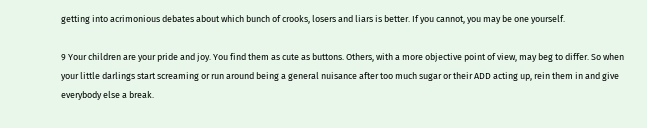getting into acrimonious debates about which bunch of crooks, losers and liars is better. If you cannot, you may be one yourself.

9 Your children are your pride and joy. You find them as cute as buttons. Others, with a more objective point of view, may beg to differ. So when your little darlings start screaming or run around being a general nuisance after too much sugar or their ADD acting up, rein them in and give everybody else a break.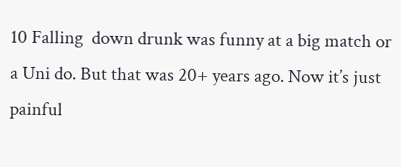10 Falling  down drunk was funny at a big match or a Uni do. But that was 20+ years ago. Now it’s just painful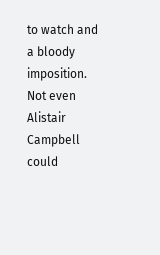to watch and a bloody imposition. Not even Alistair Campbell could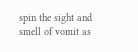spin the sight and smell of vomit as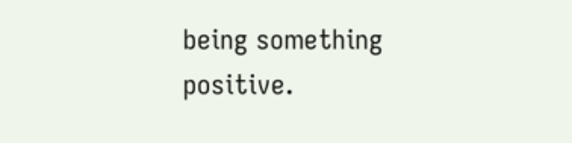being something positive.